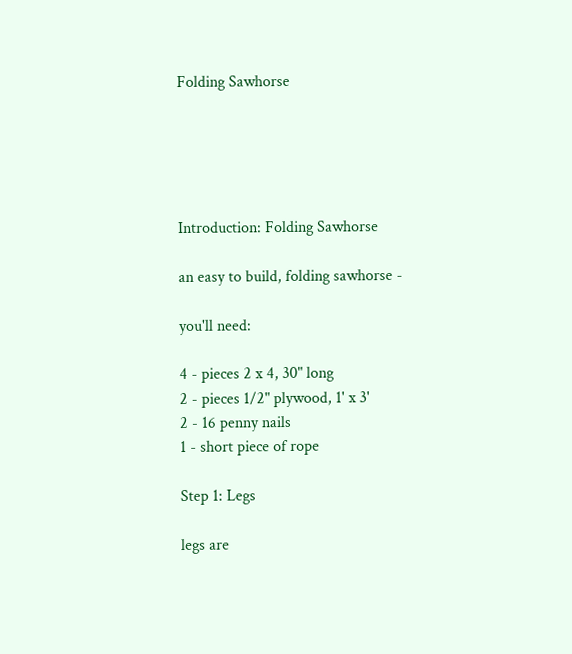Folding Sawhorse





Introduction: Folding Sawhorse

an easy to build, folding sawhorse -

you'll need:

4 - pieces 2 x 4, 30" long
2 - pieces 1/2" plywood, 1' x 3'
2 - 16 penny nails
1 - short piece of rope

Step 1: Legs

legs are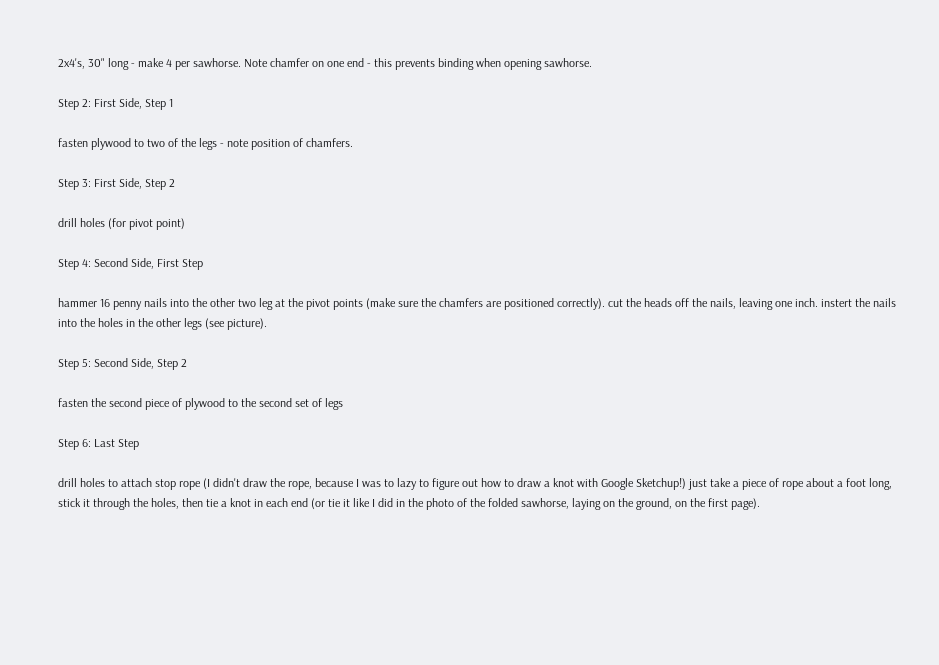2x4's, 30" long - make 4 per sawhorse. Note chamfer on one end - this prevents binding when opening sawhorse.

Step 2: First Side, Step 1

fasten plywood to two of the legs - note position of chamfers.

Step 3: First Side, Step 2

drill holes (for pivot point)

Step 4: Second Side, First Step

hammer 16 penny nails into the other two leg at the pivot points (make sure the chamfers are positioned correctly). cut the heads off the nails, leaving one inch. instert the nails into the holes in the other legs (see picture).

Step 5: Second Side, Step 2

fasten the second piece of plywood to the second set of legs

Step 6: Last Step

drill holes to attach stop rope (I didn't draw the rope, because I was to lazy to figure out how to draw a knot with Google Sketchup!) just take a piece of rope about a foot long, stick it through the holes, then tie a knot in each end (or tie it like I did in the photo of the folded sawhorse, laying on the ground, on the first page).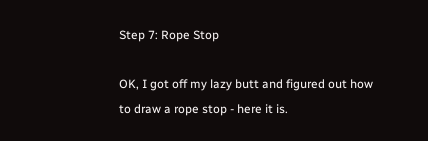Step 7: Rope Stop

OK, I got off my lazy butt and figured out how to draw a rope stop - here it is.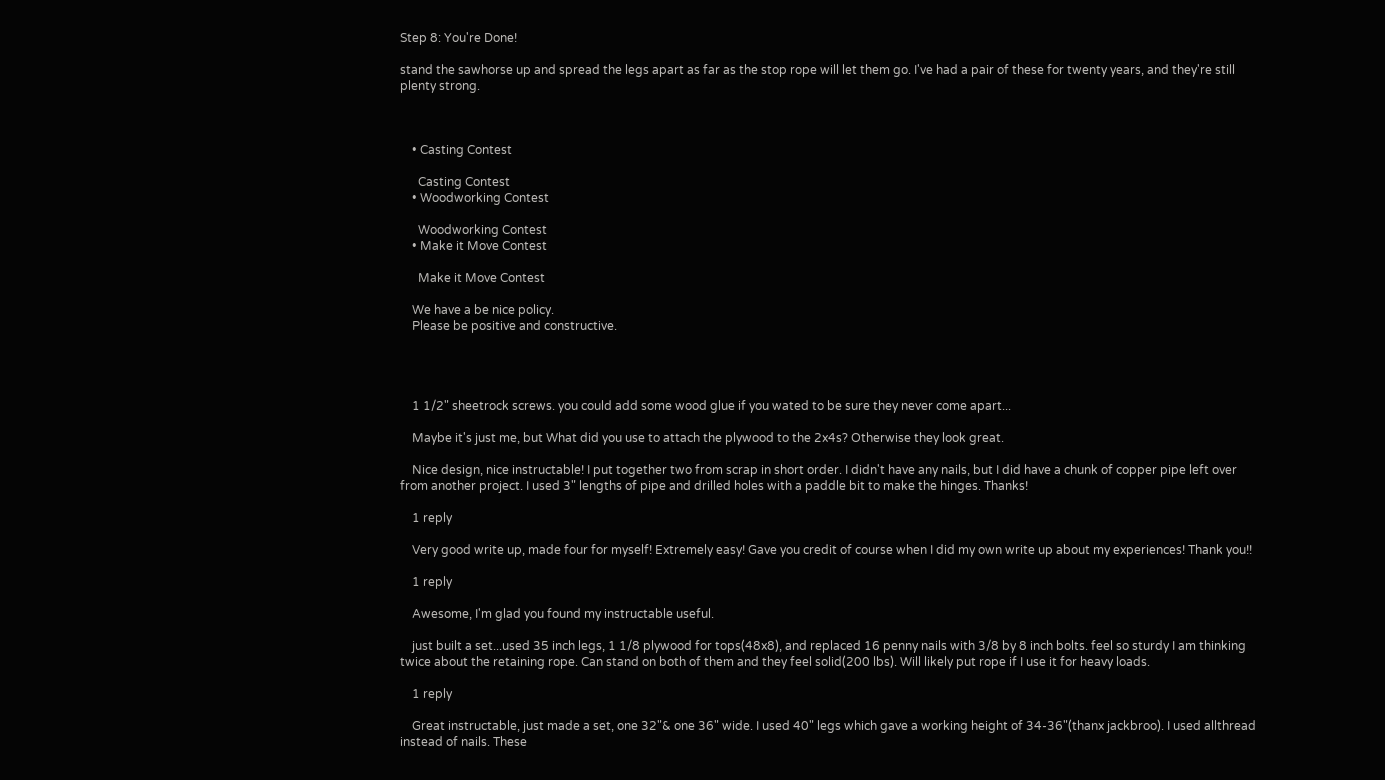Step 8: You're Done!

stand the sawhorse up and spread the legs apart as far as the stop rope will let them go. I've had a pair of these for twenty years, and they're still plenty strong.



    • Casting Contest

      Casting Contest
    • Woodworking Contest

      Woodworking Contest
    • Make it Move Contest

      Make it Move Contest

    We have a be nice policy.
    Please be positive and constructive.




    1 1/2" sheetrock screws. you could add some wood glue if you wated to be sure they never come apart...

    Maybe it's just me, but What did you use to attach the plywood to the 2x4s? Otherwise they look great.

    Nice design, nice instructable! I put together two from scrap in short order. I didn't have any nails, but I did have a chunk of copper pipe left over from another project. I used 3" lengths of pipe and drilled holes with a paddle bit to make the hinges. Thanks!

    1 reply

    Very good write up, made four for myself! Extremely easy! Gave you credit of course when I did my own write up about my experiences! Thank you!!

    1 reply

    Awesome, I'm glad you found my instructable useful.

    just built a set...used 35 inch legs, 1 1/8 plywood for tops(48x8), and replaced 16 penny nails with 3/8 by 8 inch bolts. feel so sturdy I am thinking twice about the retaining rope. Can stand on both of them and they feel solid(200 lbs). Will likely put rope if I use it for heavy loads.

    1 reply

    Great instructable, just made a set, one 32"& one 36" wide. I used 40" legs which gave a working height of 34-36"(thanx jackbroo). I used allthread instead of nails. These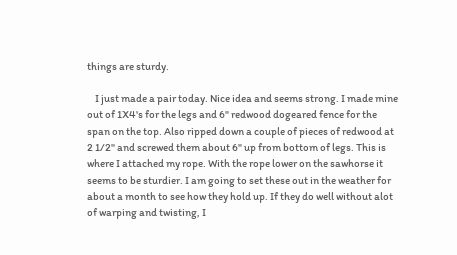things are sturdy.

    I just made a pair today. Nice idea and seems strong. I made mine out of 1X4's for the legs and 6" redwood dogeared fence for the span on the top. Also ripped down a couple of pieces of redwood at 2 1/2" and screwed them about 6" up from bottom of legs. This is where I attached my rope. With the rope lower on the sawhorse it seems to be sturdier. I am going to set these out in the weather for about a month to see how they hold up. If they do well without alot of warping and twisting, I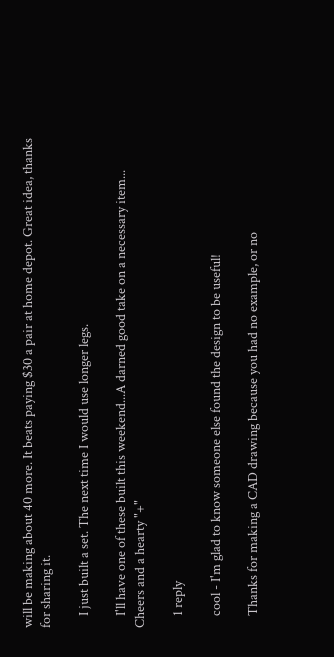will be making about 40 more. It beats paying $30 a pair at home depot. Great idea, thanks for sharing it.

    I just built a set. The next time I would use longer legs.

    I'll have one of these built this weekend...A darned good take on a necessary item... Cheers and a hearty "+"

    1 reply

    cool - I'm glad to know someone else found the design to be useful!

    Thanks for making a CAD drawing because you had no example, or no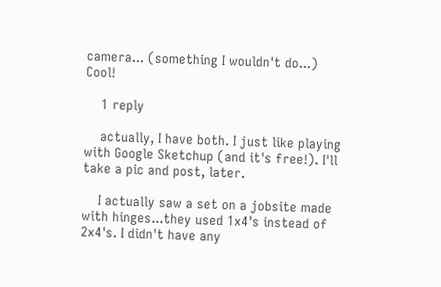camera... (something I wouldn't do...) Cool!

    1 reply

    actually, I have both. I just like playing with Google Sketchup (and it's free!). I'll take a pic and post, later.

    I actually saw a set on a jobsite made with hinges...they used 1x4's instead of 2x4's. I didn't have any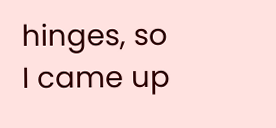hinges, so I came up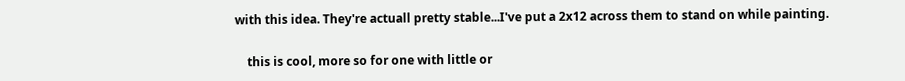with this idea. They're actuall pretty stable...I've put a 2x12 across them to stand on while painting.

    this is cool, more so for one with little or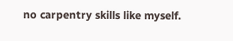no carpentry skills like myself.